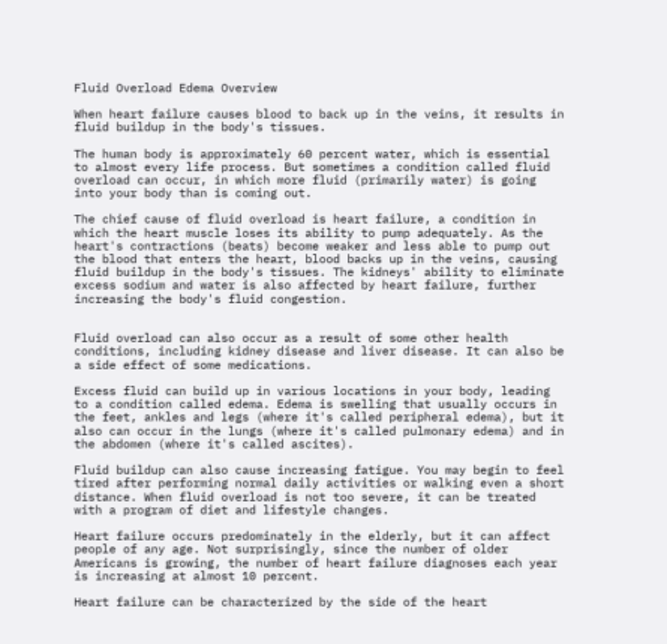Fluid Overload Edema Overview

When heart failure causes blood to back up in the veins, it results in fluid buildup in the body's tissues.

The human body is approximately 60 percent water, which is essential to almost every life process. But sometimes a condition called fluid overload can occur, in which more fluid (primarily water) is going into your body than is coming out.

The chief cause of fluid overload is heart failure, a condition in which the heart muscle loses its ability to pump adequately. As the heart's contractions (beats) become weaker and less able to pump out the blood that enters the heart, blood backs up in the veins, causing fluid buildup in the body's tissues. The kidneys' ability to eliminate excess sodium and water is also affected by heart failure, further increasing the body's fluid congestion.


Fluid overload can also occur as a result of some other health conditions, including kidney disease and liver disease. It can also be a side effect of some medications.

Excess fluid can build up in various locations in your body, leading to a condition called edema. Edema is swelling that usually occurs in the feet, ankles and legs (where it's called peripheral edema), but it also can occur in the lungs (where it's called pulmonary edema) and in the abdomen (where it's called ascites).

Fluid buildup can also cause increasing fatigue. You may begin to feel tired after performing normal daily activities or walking even a short distance. When fluid overload is not too severe, it can be treated with a program of diet and lifestyle changes.

Heart failure occurs predominately in the elderly, but it can affect people of any age. Not surprisingly, since the number of older Americans is growing, the number of heart failure diagnoses each year is increasing at almost 10 percent.

Heart failure can be characterized by the side of the heart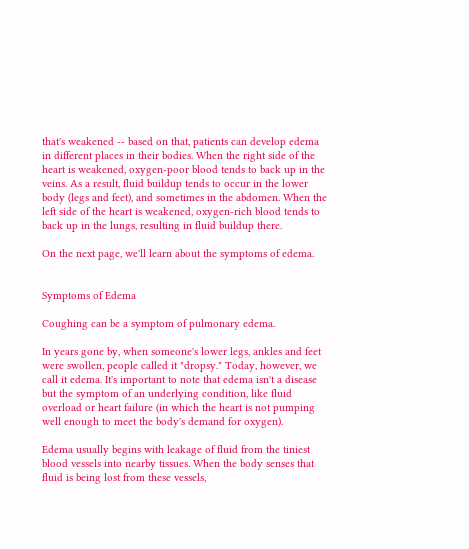that's weakened -- based on that, patients can develop edema in different places in their bodies. When the right side of the heart is weakened, oxygen-poor blood tends to back up in the veins. As a result, fluid buildup tends to occur in the lower body (legs and feet), and sometimes in the abdomen. When the left side of the heart is weakened, oxygen-rich blood tends to back up in the lungs, resulting in fluid buildup there.

On the next page, we'll learn about the symptoms of edema.


Symptoms of Edema

Coughing can be a symptom of pulmonary edema.

In years gone by, when someone's lower legs, ankles and feet were swollen, people called it "dropsy." Today, however, we call it edema. It's important to note that edema isn't a disease but the symptom of an underlying condition, like fluid overload or heart failure (in which the heart is not pumping well enough to meet the body's demand for oxygen).

Edema usually begins with leakage of fluid from the tiniest blood vessels into nearby tissues. When the body senses that fluid is being lost from these vessels,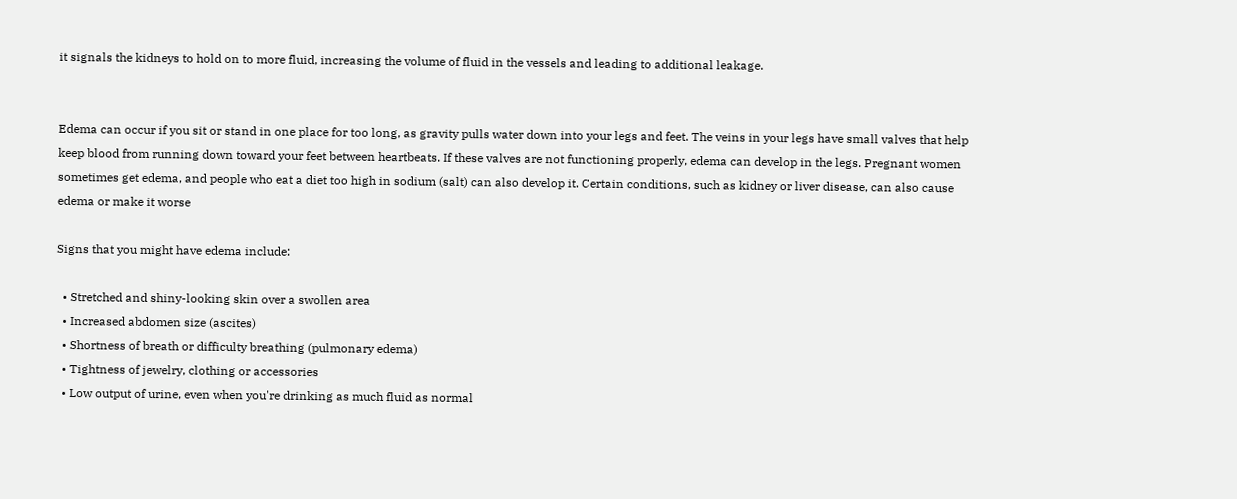it signals the kidneys to hold on to more fluid, increasing the volume of fluid in the vessels and leading to additional leakage.


Edema can occur if you sit or stand in one place for too long, as gravity pulls water down into your legs and feet. The veins in your legs have small valves that help keep blood from running down toward your feet between heartbeats. If these valves are not functioning properly, edema can develop in the legs. Pregnant women sometimes get edema, and people who eat a diet too high in sodium (salt) can also develop it. Certain conditions, such as kidney or liver disease, can also cause edema or make it worse

Signs that you might have edema include:

  • Stretched and shiny-looking skin over a swollen area
  • Increased abdomen size (ascites)
  • Shortness of breath or difficulty breathing (pulmonary edema)
  • Tightness of jewelry, clothing or accessories
  • Low output of urine, even when you're drinking as much fluid as normal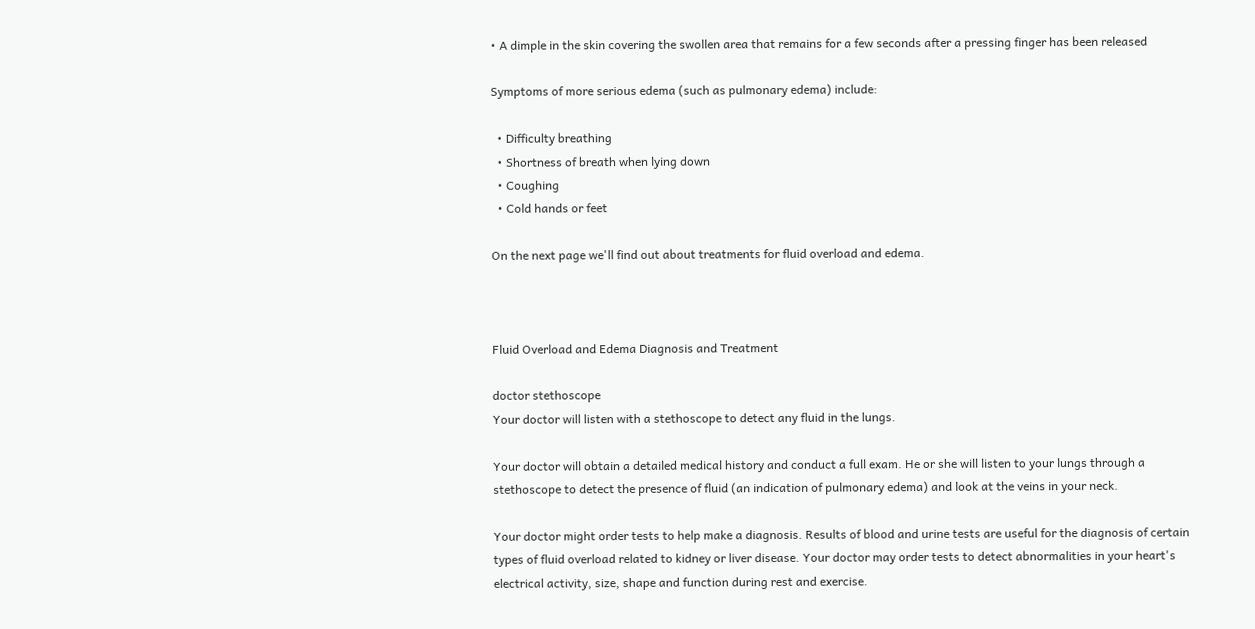• A dimple in the skin covering the swollen area that remains for a few seconds after a pressing finger has been released

Symptoms of more serious edema (such as pulmonary edema) include:

  • Difficulty breathing
  • Shortness of breath when lying down
  • Coughing
  • Cold hands or feet

On the next page we'll find out about treatments for fluid overload and edema.



Fluid Overload and Edema Diagnosis and Treatment

doctor stethoscope
Your doctor will listen with a stethoscope to detect any fluid in the lungs.

Your doctor will obtain a detailed medical history and conduct a full exam. He or she will listen to your lungs through a stethoscope to detect the presence of fluid (an indication of pulmonary edema) and look at the veins in your neck.

Your doctor might order tests to help make a diagnosis. Results of blood and urine tests are useful for the diagnosis of certain types of fluid overload related to kidney or liver disease. Your doctor may order tests to detect abnormalities in your heart's electrical activity, size, shape and function during rest and exercise.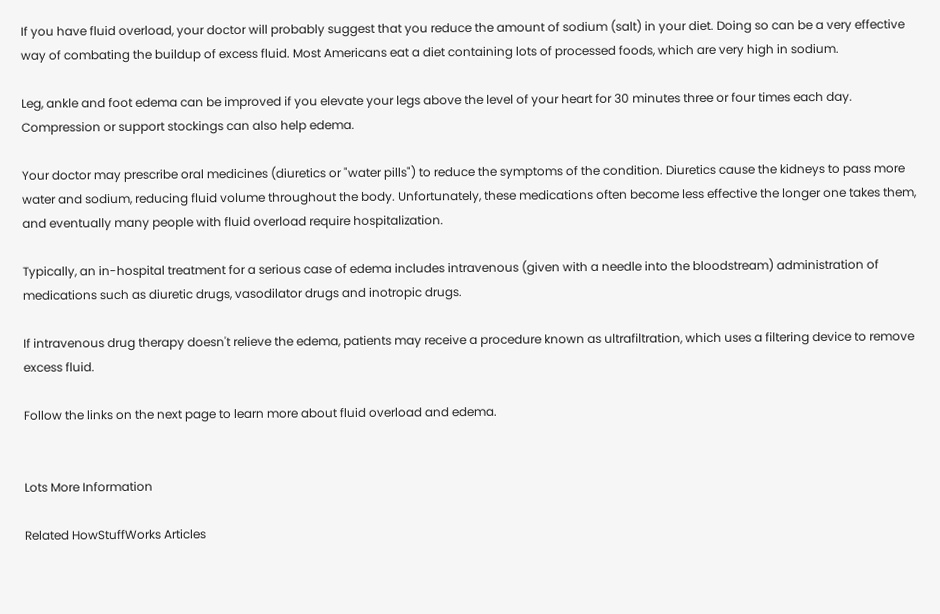If you have fluid overload, your doctor will probably suggest that you reduce the amount of sodium (salt) in your diet. Doing so can be a very effective way of combating the buildup of excess fluid. Most Americans eat a diet containing lots of processed foods, which are very high in sodium.

Leg, ankle and foot edema can be improved if you elevate your legs above the level of your heart for 30 minutes three or four times each day. Compression or support stockings can also help edema.

Your doctor may prescribe oral medicines (diuretics or "water pills") to reduce the symptoms of the condition. Diuretics cause the kidneys to pass more water and sodium, reducing fluid volume throughout the body. Unfortunately, these medications often become less effective the longer one takes them, and eventually many people with fluid overload require hospitalization.

Typically, an in-hospital treatment for a serious case of edema includes intravenous (given with a needle into the bloodstream) administration of medications such as diuretic drugs, vasodilator drugs and inotropic drugs.

If intravenous drug therapy doesn't relieve the edema, patients may receive a procedure known as ultrafiltration, which uses a filtering device to remove excess fluid.

Follow the links on the next page to learn more about fluid overload and edema.


Lots More Information

Related HowStuffWorks Articles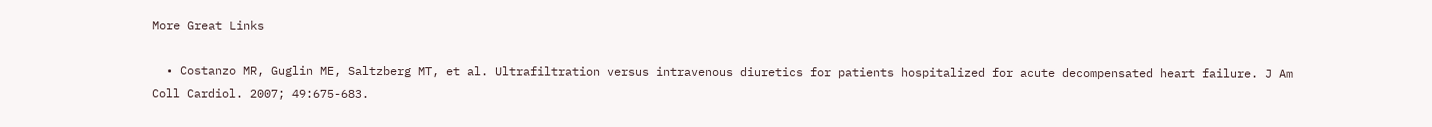More Great Links

  • Costanzo MR, Guglin ME, Saltzberg MT, et al. Ultrafiltration versus intravenous diuretics for patients hospitalized for acute decompensated heart failure. J Am Coll Cardiol. 2007; 49:675-683.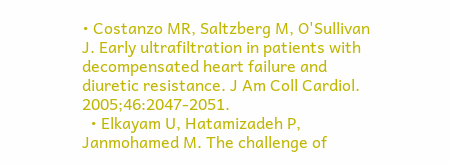• Costanzo MR, Saltzberg M, O'Sullivan J. Early ultrafiltration in patients with decompensated heart failure and diuretic resistance. J Am Coll Cardiol. 2005;46:2047-2051.
  • Elkayam U, Hatamizadeh P, Janmohamed M. The challenge of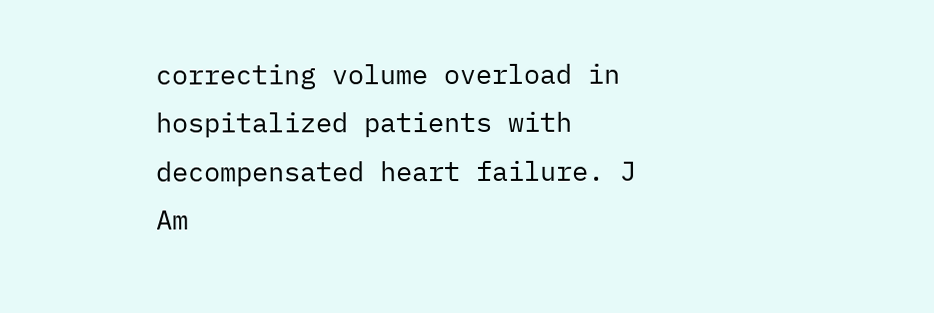correcting volume overload in hospitalized patients with decompensated heart failure. J Am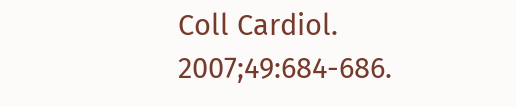Coll Cardiol. 2007;49:684-686.